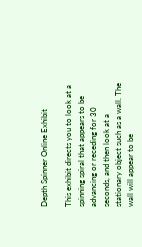Depth Spinner Online Exhibit

This exhibit directs you to look at a spinning spiral that appears to be advancing or receding for 30 seconds, and then look at a stationary object such as a wall. The wall will appear to be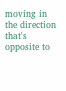moving in the direction that's opposite to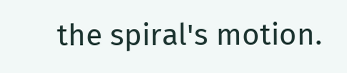the spiral's motion.